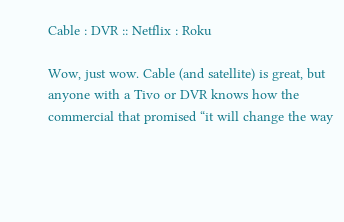Cable : DVR :: Netflix : Roku

Wow, just wow. Cable (and satellite) is great, but anyone with a Tivo or DVR knows how the commercial that promised “it will change the way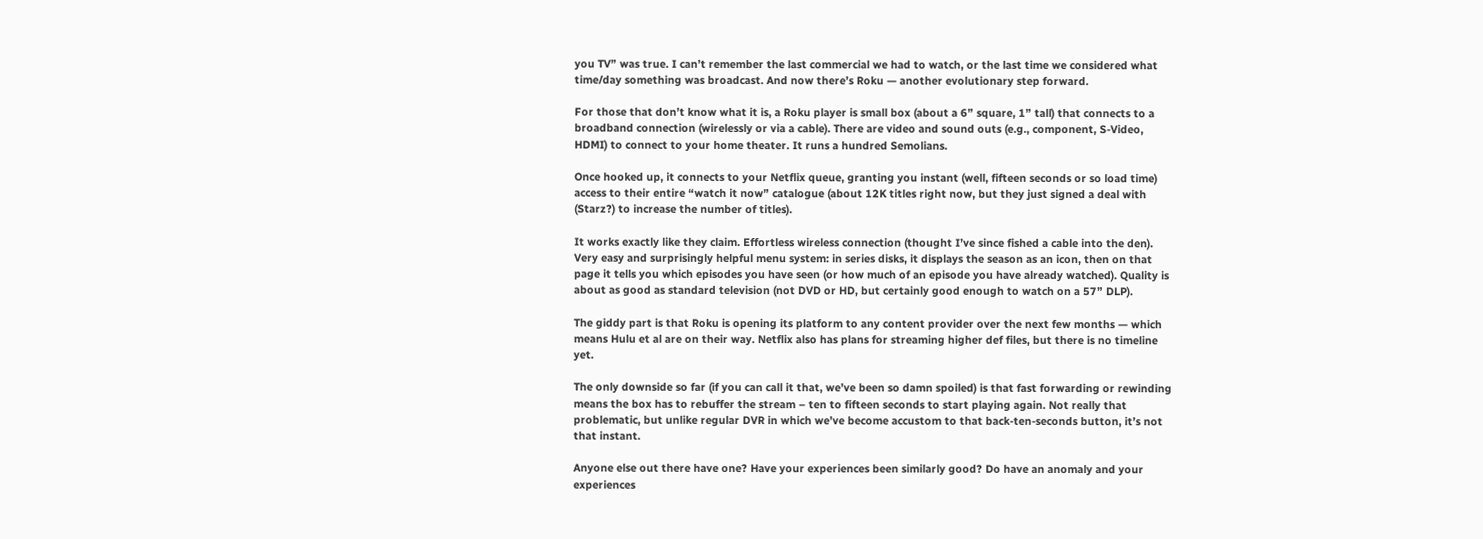you TV” was true. I can’t remember the last commercial we had to watch, or the last time we considered what time/day something was broadcast. And now there’s Roku — another evolutionary step forward.

For those that don’t know what it is, a Roku player is small box (about a 6” square, 1” tall) that connects to a broadband connection (wirelessly or via a cable). There are video and sound outs (e.g., component, S-Video, HDMI) to connect to your home theater. It runs a hundred Semolians.

Once hooked up, it connects to your Netflix queue, granting you instant (well, fifteen seconds or so load time) access to their entire “watch it now” catalogue (about 12K titles right now, but they just signed a deal with (Starz?) to increase the number of titles).

It works exactly like they claim. Effortless wireless connection (thought I’ve since fished a cable into the den). Very easy and surprisingly helpful menu system: in series disks, it displays the season as an icon, then on that page it tells you which episodes you have seen (or how much of an episode you have already watched). Quality is about as good as standard television (not DVD or HD, but certainly good enough to watch on a 57” DLP).

The giddy part is that Roku is opening its platform to any content provider over the next few months — which means Hulu et al are on their way. Netflix also has plans for streaming higher def files, but there is no timeline yet.

The only downside so far (if you can call it that, we’ve been so damn spoiled) is that fast forwarding or rewinding means the box has to rebuffer the stream – ten to fifteen seconds to start playing again. Not really that problematic, but unlike regular DVR in which we’ve become accustom to that back-ten-seconds button, it’s not that instant.

Anyone else out there have one? Have your experiences been similarly good? Do have an anomaly and your experiences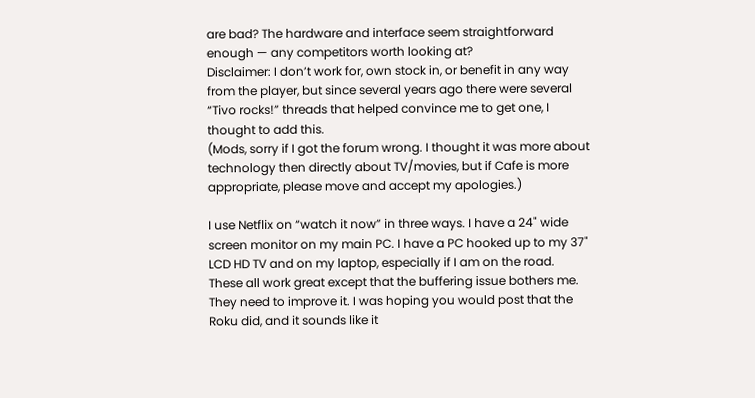are bad? The hardware and interface seem straightforward enough — any competitors worth looking at?
Disclaimer: I don’t work for, own stock in, or benefit in any way from the player, but since several years ago there were several “Tivo rocks!” threads that helped convince me to get one, I thought to add this.
(Mods, sorry if I got the forum wrong. I thought it was more about technology then directly about TV/movies, but if Cafe is more appropriate, please move and accept my apologies.)

I use Netflix on “watch it now” in three ways. I have a 24" wide screen monitor on my main PC. I have a PC hooked up to my 37" LCD HD TV and on my laptop, especially if I am on the road. These all work great except that the buffering issue bothers me. They need to improve it. I was hoping you would post that the Roku did, and it sounds like it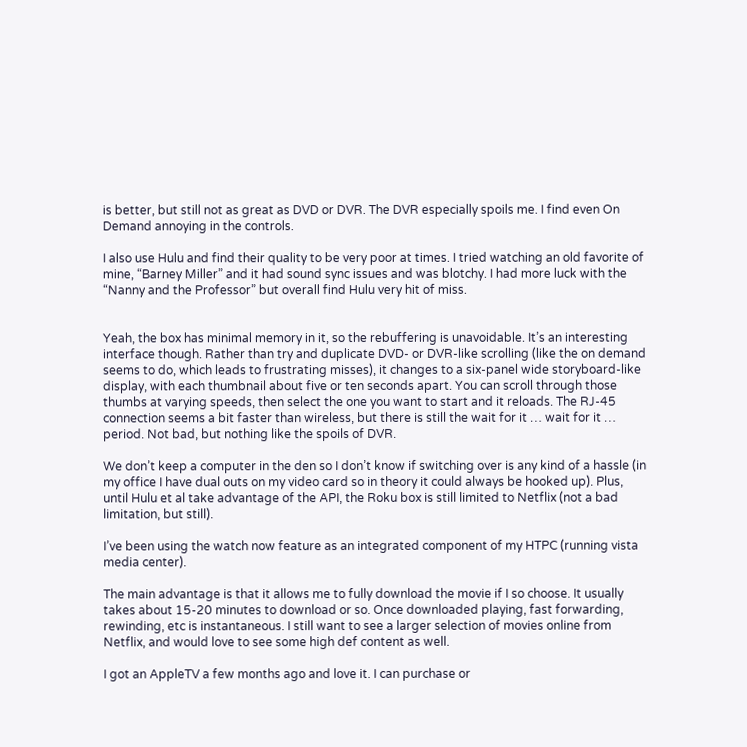is better, but still not as great as DVD or DVR. The DVR especially spoils me. I find even On Demand annoying in the controls.

I also use Hulu and find their quality to be very poor at times. I tried watching an old favorite of mine, “Barney Miller” and it had sound sync issues and was blotchy. I had more luck with the “Nanny and the Professor” but overall find Hulu very hit of miss.


Yeah, the box has minimal memory in it, so the rebuffering is unavoidable. It’s an interesting interface though. Rather than try and duplicate DVD- or DVR-like scrolling (like the on demand seems to do, which leads to frustrating misses), it changes to a six-panel wide storyboard-like display, with each thumbnail about five or ten seconds apart. You can scroll through those thumbs at varying speeds, then select the one you want to start and it reloads. The RJ-45 connection seems a bit faster than wireless, but there is still the wait for it … wait for it … period. Not bad, but nothing like the spoils of DVR.

We don’t keep a computer in the den so I don’t know if switching over is any kind of a hassle (in my office I have dual outs on my video card so in theory it could always be hooked up). Plus, until Hulu et al take advantage of the API, the Roku box is still limited to Netflix (not a bad limitation, but still).

I’ve been using the watch now feature as an integrated component of my HTPC (running vista media center).

The main advantage is that it allows me to fully download the movie if I so choose. It usually takes about 15-20 minutes to download or so. Once downloaded playing, fast forwarding, rewinding, etc is instantaneous. I still want to see a larger selection of movies online from Netflix, and would love to see some high def content as well.

I got an AppleTV a few months ago and love it. I can purchase or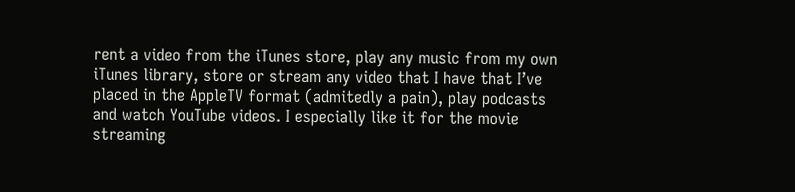rent a video from the iTunes store, play any music from my own iTunes library, store or stream any video that I have that I’ve placed in the AppleTV format (admitedly a pain), play podcasts and watch YouTube videos. I especially like it for the movie streaming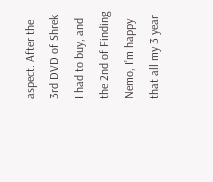aspect. After the 3rd DVD of Shrek I had to buy, and the 2nd of Finding Nemo, I’m happy that all my 3 year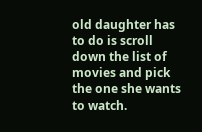old daughter has to do is scroll down the list of movies and pick the one she wants to watch.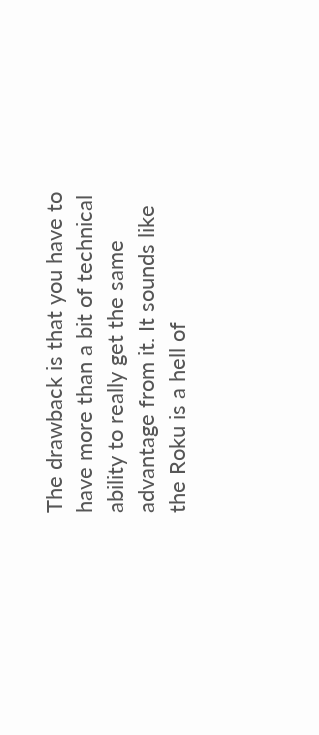The drawback is that you have to have more than a bit of technical ability to really get the same advantage from it. It sounds like the Roku is a hell of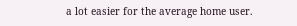a lot easier for the average home user.